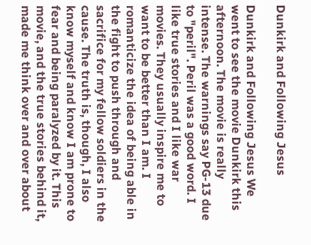Dunkirk and Following Jesus

Dunkirk and Following Jesus We went to see the movie Dunkirk this afternoon. The movie is really intense. The warnings say PG-13 due to "peril". Peril was a good word. I like true stories and I like war movies. They usually inspire me to want to be better than I am. I romanticize the idea of being able in the fight to push through and sacrifice for my fellow soldiers in the cause. The truth is, though, I also know myself and know I am prone to fear and being paralyzed by it. This movie, and the true stories behind it, made me think over and over about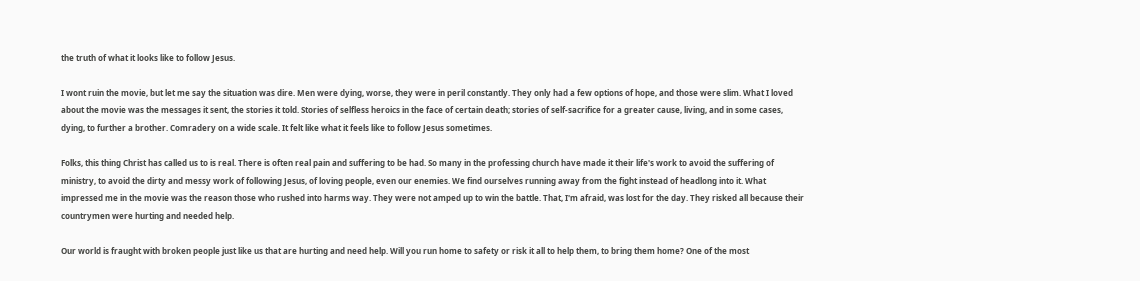the truth of what it looks like to follow Jesus.

I wont ruin the movie, but let me say the situation was dire. Men were dying, worse, they were in peril constantly. They only had a few options of hope, and those were slim. What I loved about the movie was the messages it sent, the stories it told. Stories of selfless heroics in the face of certain death; stories of self-sacrifice for a greater cause, living, and in some cases, dying, to further a brother. Comradery on a wide scale. It felt like what it feels like to follow Jesus sometimes.

Folks, this thing Christ has called us to is real. There is often real pain and suffering to be had. So many in the professing church have made it their life's work to avoid the suffering of ministry, to avoid the dirty and messy work of following Jesus, of loving people, even our enemies. We find ourselves running away from the fight instead of headlong into it. What impressed me in the movie was the reason those who rushed into harms way. They were not amped up to win the battle. That, I'm afraid, was lost for the day. They risked all because their countrymen were hurting and needed help.

Our world is fraught with broken people just like us that are hurting and need help. Will you run home to safety or risk it all to help them, to bring them home? One of the most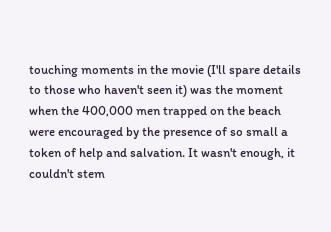touching moments in the movie (I'll spare details to those who haven't seen it) was the moment when the 400,000 men trapped on the beach were encouraged by the presence of so small a token of help and salvation. It wasn't enough, it couldn't stem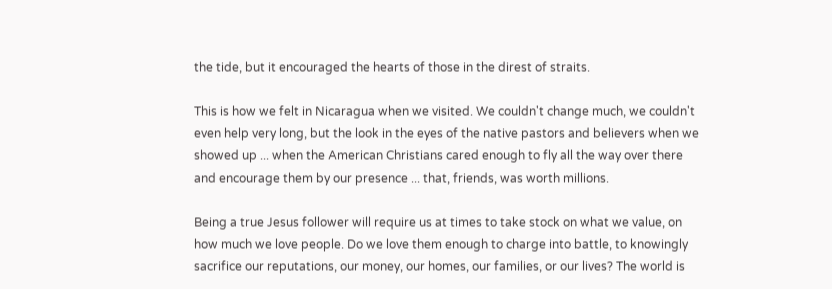the tide, but it encouraged the hearts of those in the direst of straits.

This is how we felt in Nicaragua when we visited. We couldn't change much, we couldn't even help very long, but the look in the eyes of the native pastors and believers when we showed up ... when the American Christians cared enough to fly all the way over there and encourage them by our presence ... that, friends, was worth millions.

Being a true Jesus follower will require us at times to take stock on what we value, on how much we love people. Do we love them enough to charge into battle, to knowingly sacrifice our reputations, our money, our homes, our families, or our lives? The world is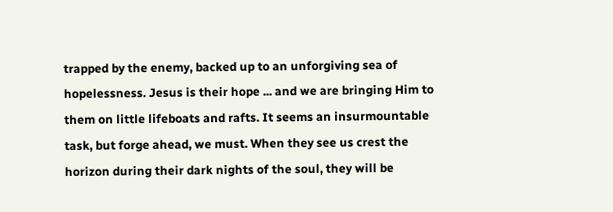trapped by the enemy, backed up to an unforgiving sea of hopelessness. Jesus is their hope ... and we are bringing Him to them on little lifeboats and rafts. It seems an insurmountable task, but forge ahead, we must. When they see us crest the horizon during their dark nights of the soul, they will be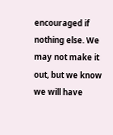encouraged if nothing else. We may not make it out, but we know we will have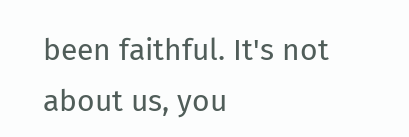been faithful. It's not about us, you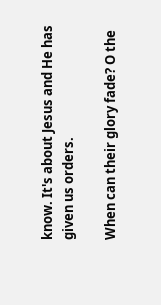know. It's about Jesus and He has given us orders.

When can their glory fade? O the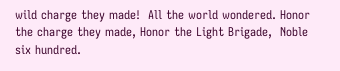wild charge they made!  All the world wondered. Honor the charge they made, Honor the Light Brigade,  Noble six hundred.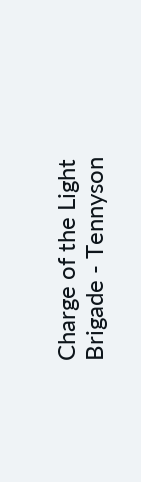Charge of the Light Brigade - Tennyson